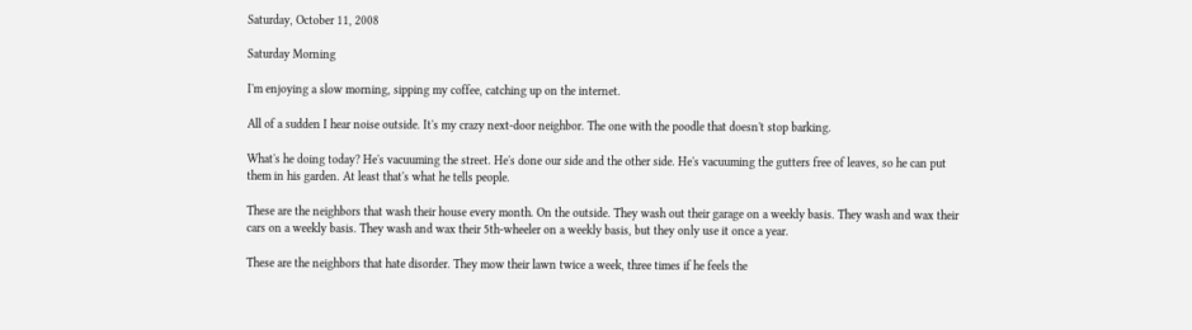Saturday, October 11, 2008

Saturday Morning

I'm enjoying a slow morning, sipping my coffee, catching up on the internet.

All of a sudden I hear noise outside. It's my crazy next-door neighbor. The one with the poodle that doesn't stop barking.

What's he doing today? He's vacuuming the street. He's done our side and the other side. He's vacuuming the gutters free of leaves, so he can put them in his garden. At least that's what he tells people.

These are the neighbors that wash their house every month. On the outside. They wash out their garage on a weekly basis. They wash and wax their cars on a weekly basis. They wash and wax their 5th-wheeler on a weekly basis, but they only use it once a year.

These are the neighbors that hate disorder. They mow their lawn twice a week, three times if he feels the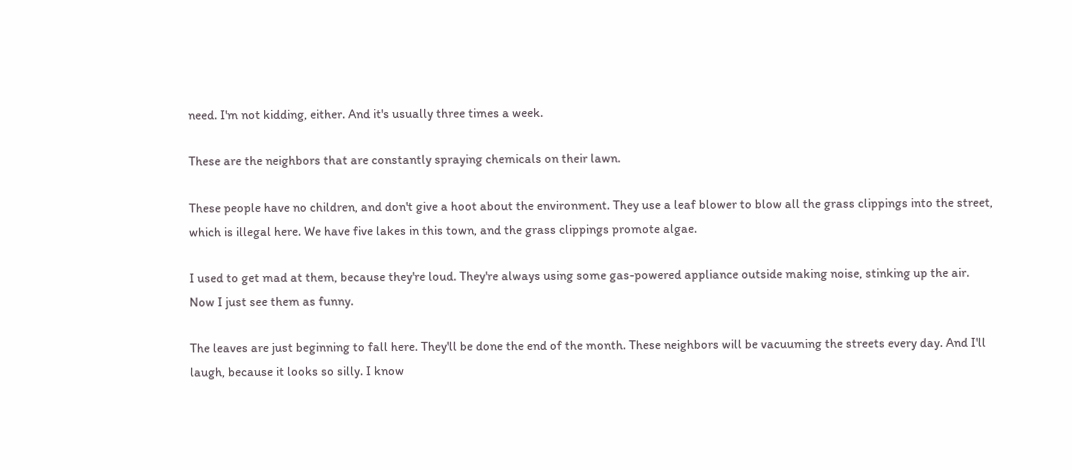need. I'm not kidding, either. And it's usually three times a week.

These are the neighbors that are constantly spraying chemicals on their lawn.

These people have no children, and don't give a hoot about the environment. They use a leaf blower to blow all the grass clippings into the street, which is illegal here. We have five lakes in this town, and the grass clippings promote algae.

I used to get mad at them, because they're loud. They're always using some gas-powered appliance outside making noise, stinking up the air. Now I just see them as funny.

The leaves are just beginning to fall here. They'll be done the end of the month. These neighbors will be vacuuming the streets every day. And I'll laugh, because it looks so silly. I know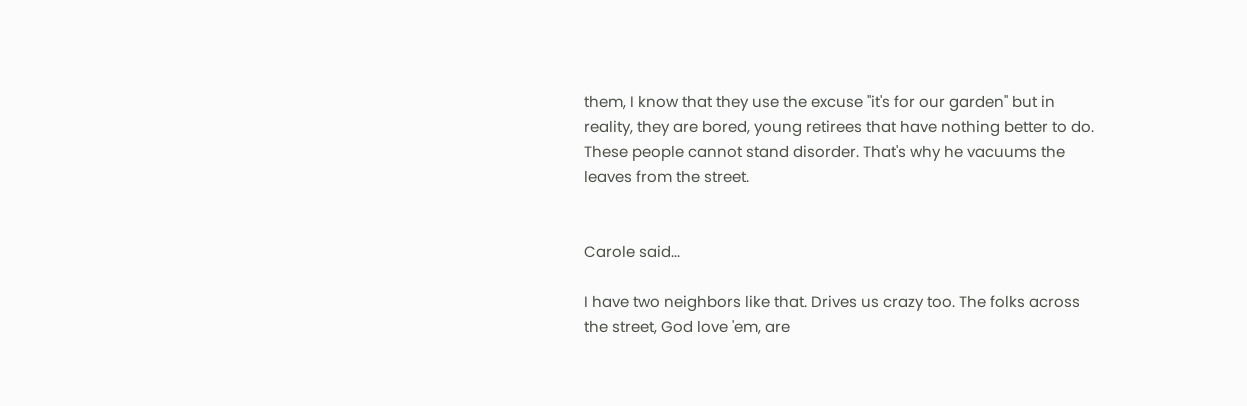them, I know that they use the excuse "it's for our garden" but in reality, they are bored, young retirees that have nothing better to do. These people cannot stand disorder. That's why he vacuums the leaves from the street.


Carole said...

I have two neighbors like that. Drives us crazy too. The folks across the street, God love 'em, are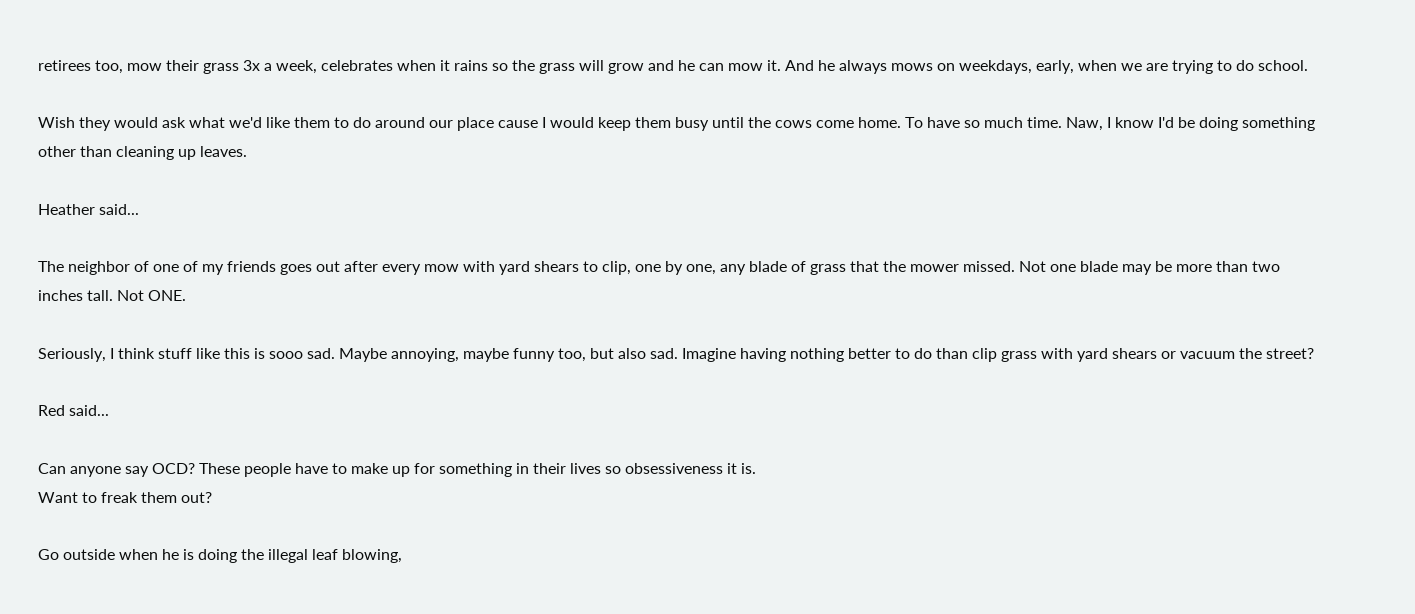retirees too, mow their grass 3x a week, celebrates when it rains so the grass will grow and he can mow it. And he always mows on weekdays, early, when we are trying to do school.

Wish they would ask what we'd like them to do around our place cause I would keep them busy until the cows come home. To have so much time. Naw, I know I'd be doing something other than cleaning up leaves.

Heather said...

The neighbor of one of my friends goes out after every mow with yard shears to clip, one by one, any blade of grass that the mower missed. Not one blade may be more than two inches tall. Not ONE.

Seriously, I think stuff like this is sooo sad. Maybe annoying, maybe funny too, but also sad. Imagine having nothing better to do than clip grass with yard shears or vacuum the street?

Red said...

Can anyone say OCD? These people have to make up for something in their lives so obsessiveness it is.
Want to freak them out?

Go outside when he is doing the illegal leaf blowing,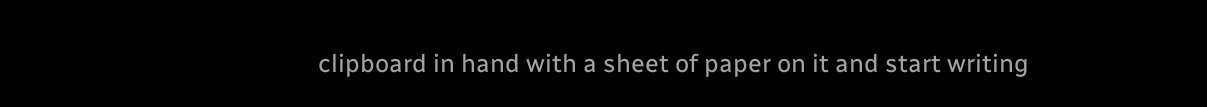clipboard in hand with a sheet of paper on it and start writing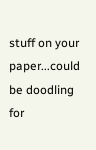stuff on your paper...could be doodling for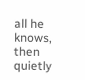all he knows, then quietly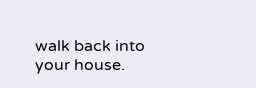walk back into your house.